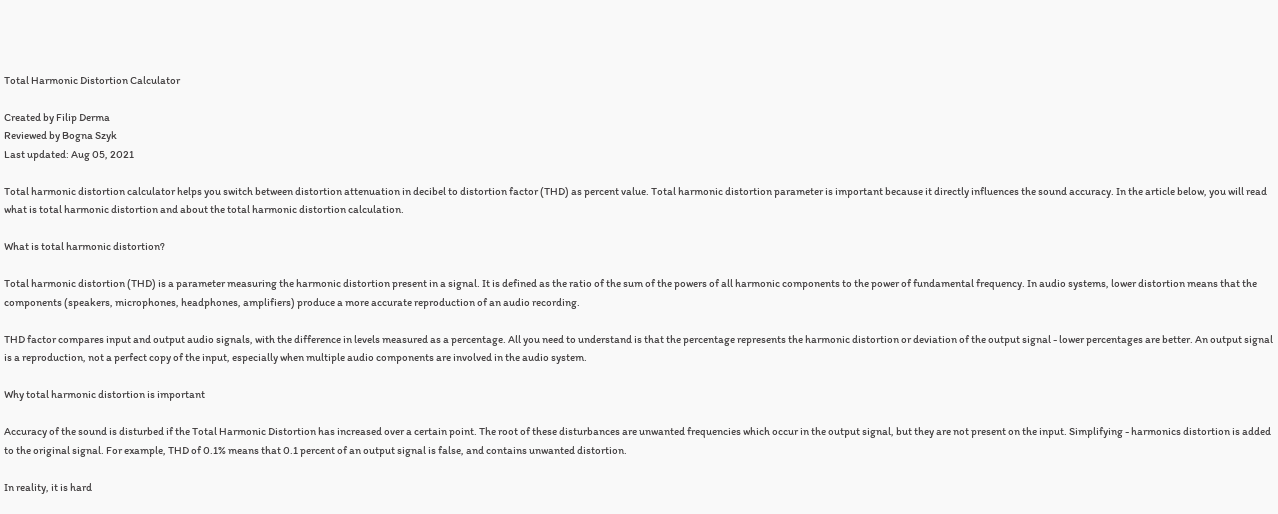Total Harmonic Distortion Calculator

Created by Filip Derma
Reviewed by Bogna Szyk
Last updated: Aug 05, 2021

Total harmonic distortion calculator helps you switch between distortion attenuation in decibel to distortion factor (THD) as percent value. Total harmonic distortion parameter is important because it directly influences the sound accuracy. In the article below, you will read what is total harmonic distortion and about the total harmonic distortion calculation.

What is total harmonic distortion?

Total harmonic distortion (THD) is a parameter measuring the harmonic distortion present in a signal. It is defined as the ratio of the sum of the powers of all harmonic components to the power of fundamental frequency. In audio systems, lower distortion means that the components (speakers, microphones, headphones, amplifiers) produce a more accurate reproduction of an audio recording.

THD factor compares input and output audio signals, with the difference in levels measured as a percentage. All you need to understand is that the percentage represents the harmonic distortion or deviation of the output signal - lower percentages are better. An output signal is a reproduction, not a perfect copy of the input, especially when multiple audio components are involved in the audio system.

Why total harmonic distortion is important

Accuracy of the sound is disturbed if the Total Harmonic Distortion has increased over a certain point. The root of these disturbances are unwanted frequencies which occur in the output signal, but they are not present on the input. Simplifying - harmonics distortion is added to the original signal. For example, THD of 0.1% means that 0.1 percent of an output signal is false, and contains unwanted distortion.

In reality, it is hard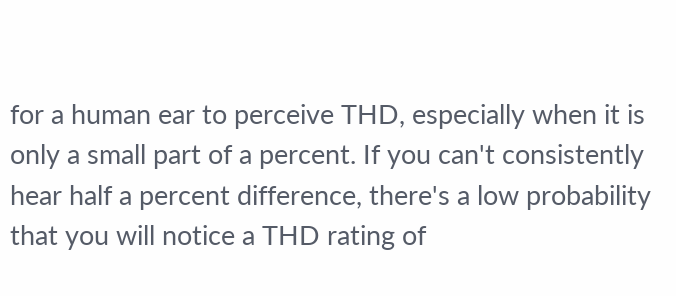for a human ear to perceive THD, especially when it is only a small part of a percent. If you can't consistently hear half a percent difference, there's a low probability that you will notice a THD rating of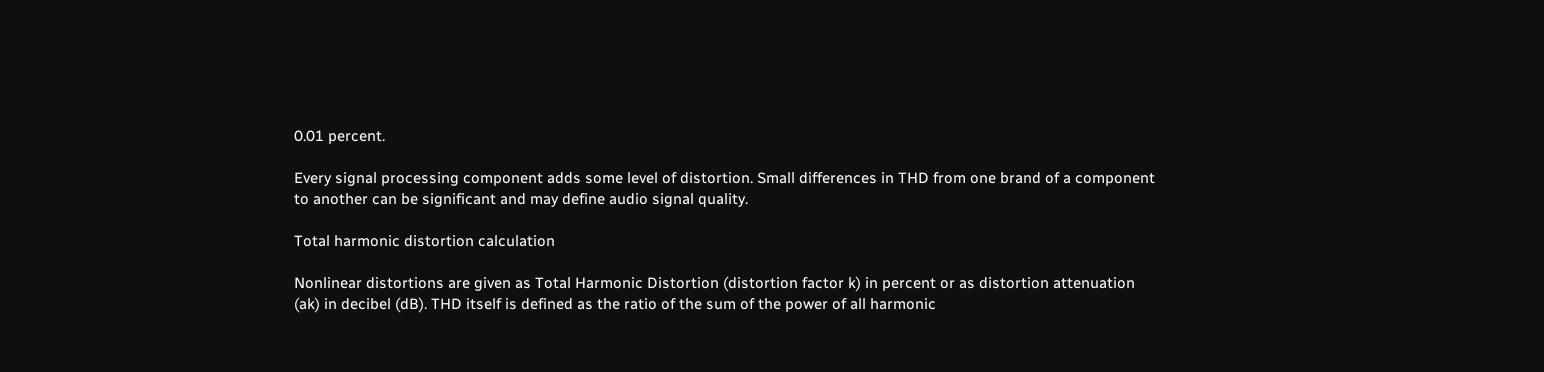0.01 percent.

Every signal processing component adds some level of distortion. Small differences in THD from one brand of a component to another can be significant and may define audio signal quality.

Total harmonic distortion calculation

Nonlinear distortions are given as Total Harmonic Distortion (distortion factor k) in percent or as distortion attenuation (ak) in decibel (dB). THD itself is defined as the ratio of the sum of the power of all harmonic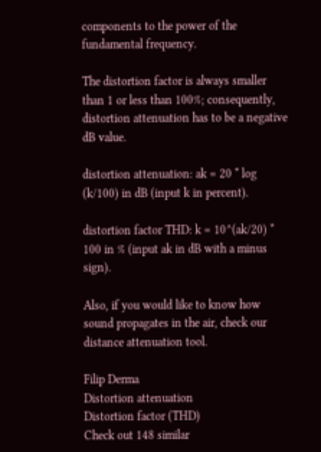components to the power of the fundamental frequency.

The distortion factor is always smaller than 1 or less than 100%; consequently, distortion attenuation has to be a negative dB value.

distortion attenuation: ak = 20 * log (k/100) in dB (input k in percent).

distortion factor THD: k = 10^(ak/20) * 100 in % (input ak in dB with a minus sign).

Also, if you would like to know how sound propagates in the air, check our distance attenuation tool.

Filip Derma
Distortion attenuation
Distortion factor (THD)
Check out 148 similar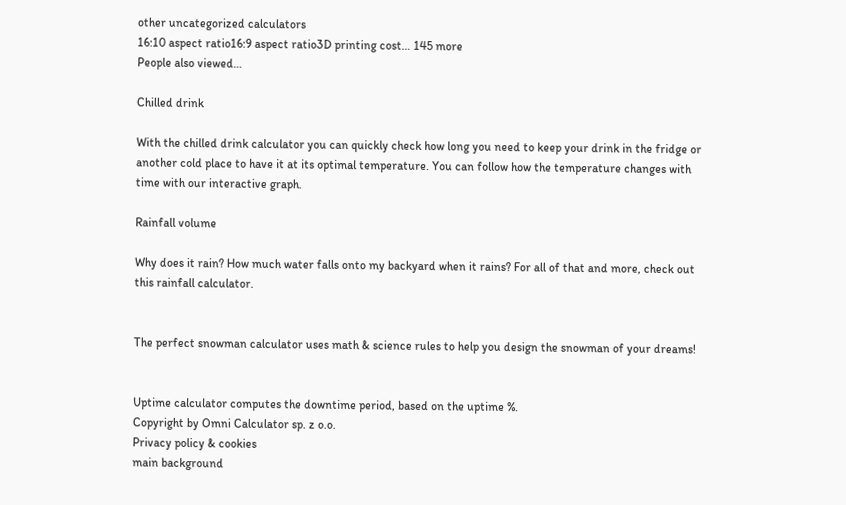other uncategorized calculators
16:10 aspect ratio16:9 aspect ratio3D printing cost… 145 more
People also viewed…

Chilled drink

With the chilled drink calculator you can quickly check how long you need to keep your drink in the fridge or another cold place to have it at its optimal temperature. You can follow how the temperature changes with time with our interactive graph.

Rainfall volume

Why does it rain? How much water falls onto my backyard when it rains? For all of that and more, check out this rainfall calculator.


The perfect snowman calculator uses math & science rules to help you design the snowman of your dreams!


Uptime calculator computes the downtime period, based on the uptime %.
Copyright by Omni Calculator sp. z o.o.
Privacy policy & cookies
main background